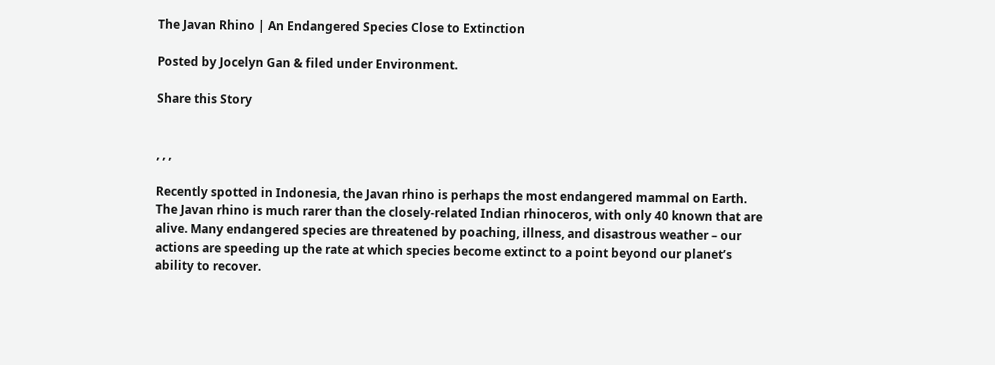The Javan Rhino | An Endangered Species Close to Extinction

Posted by Jocelyn Gan & filed under Environment.

Share this Story


, , ,

Recently spotted in Indonesia, the Javan rhino is perhaps the most endangered mammal on Earth. The Javan rhino is much rarer than the closely-related Indian rhinoceros, with only 40 known that are alive. Many endangered species are threatened by poaching, illness, and disastrous weather – our actions are speeding up the rate at which species become extinct to a point beyond our planet’s ability to recover.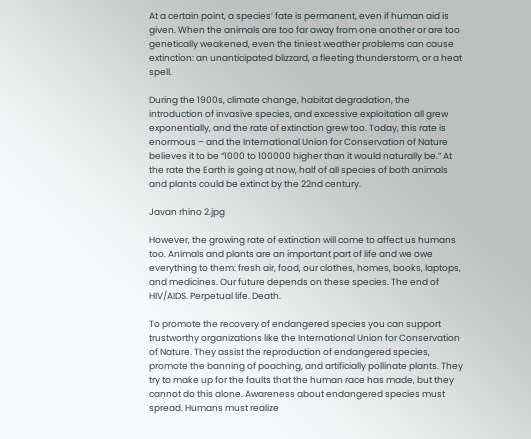At a certain point, a species’ fate is permanent, even if human aid is given. When the animals are too far away from one another or are too genetically weakened, even the tiniest weather problems can cause extinction: an unanticipated blizzard, a fleeting thunderstorm, or a heat spell.

During the 1900s, climate change, habitat degradation, the introduction of invasive species, and excessive exploitation all grew exponentially, and the rate of extinction grew too. Today, this rate is enormous – and the International Union for Conservation of Nature believes it to be “1000 to 100000 higher than it would naturally be.” At the rate the Earth is going at now, half of all species of both animals and plants could be extinct by the 22nd century.

Javan rhino 2.jpg

However, the growing rate of extinction will come to affect us humans too. Animals and plants are an important part of life and we owe everything to them: fresh air, food, our clothes, homes, books, laptops, and medicines. Our future depends on these species. The end of HIV/AIDS. Perpetual life. Death.

To promote the recovery of endangered species you can support trustworthy organizations like the International Union for Conservation of Nature. They assist the reproduction of endangered species, promote the banning of poaching, and artificially pollinate plants. They try to make up for the faults that the human race has made, but they cannot do this alone. Awareness about endangered species must spread. Humans must realize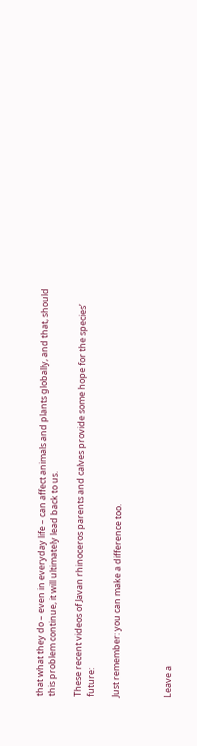that what they do – even in everyday life – can affect animals and plants globally, and that, should this problem continue, it will ultimately lead back to us.

These recent videos of Javan rhinoceros parents and calves provide some hope for the species’ future:

Just remember: you can make a difference too.



Leave a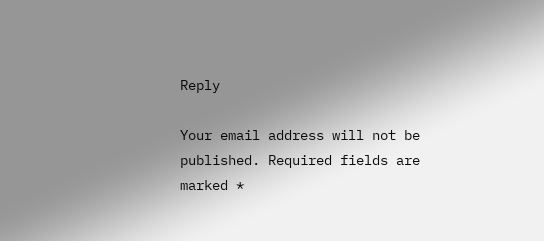Reply

Your email address will not be published. Required fields are marked *